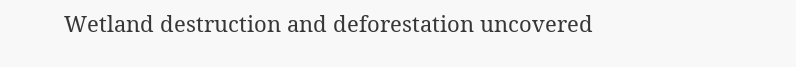Wetland destruction and deforestation uncovered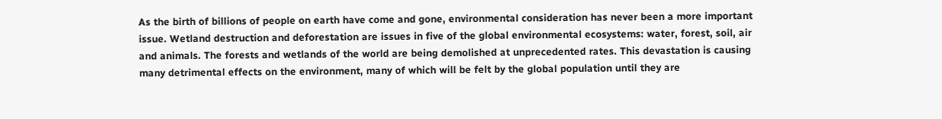As the birth of billions of people on earth have come and gone, environmental consideration has never been a more important issue. Wetland destruction and deforestation are issues in five of the global environmental ecosystems: water, forest, soil, air and animals. The forests and wetlands of the world are being demolished at unprecedented rates. This devastation is causing many detrimental effects on the environment, many of which will be felt by the global population until they are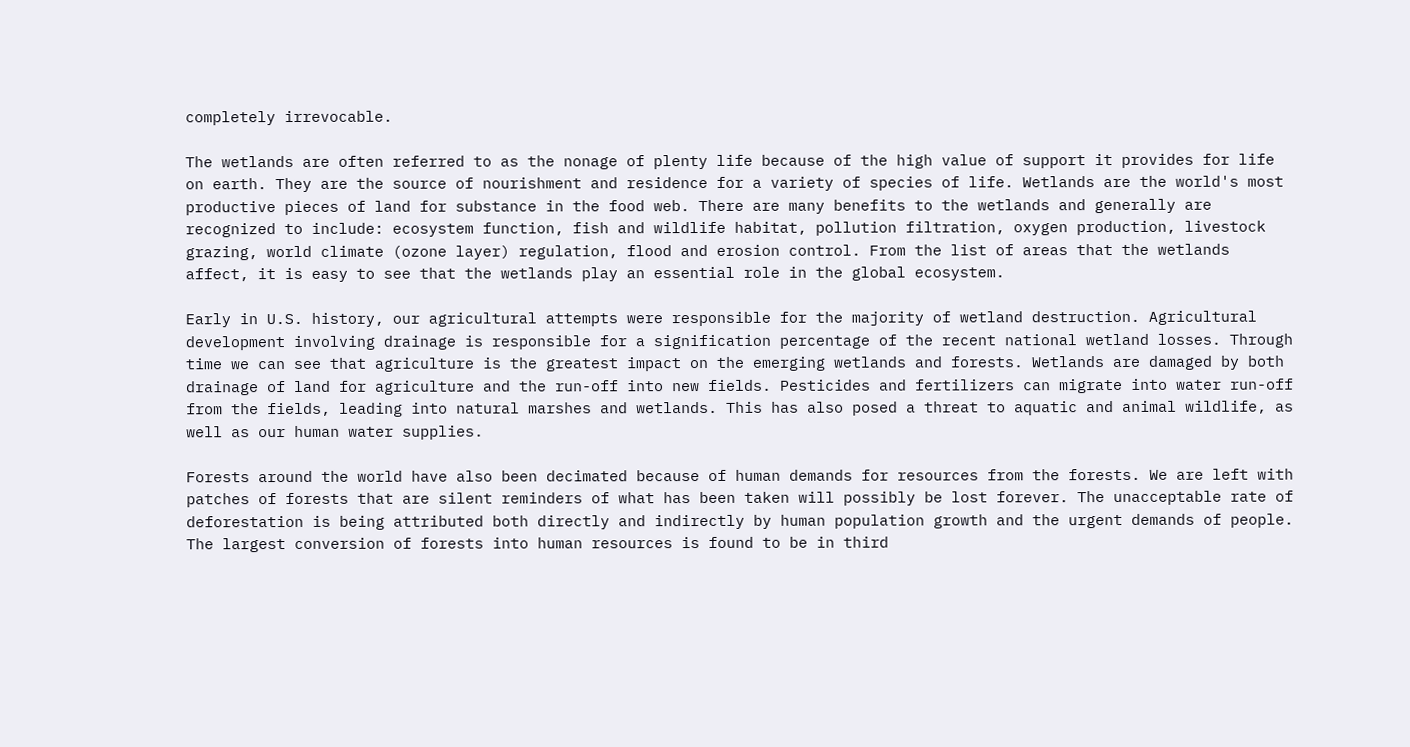completely irrevocable.

The wetlands are often referred to as the nonage of plenty life because of the high value of support it provides for life on earth. They are the source of nourishment and residence for a variety of species of life. Wetlands are the world's most productive pieces of land for substance in the food web. There are many benefits to the wetlands and generally are recognized to include: ecosystem function, fish and wildlife habitat, pollution filtration, oxygen production, livestock grazing, world climate (ozone layer) regulation, flood and erosion control. From the list of areas that the wetlands affect, it is easy to see that the wetlands play an essential role in the global ecosystem.

Early in U.S. history, our agricultural attempts were responsible for the majority of wetland destruction. Agricultural development involving drainage is responsible for a signification percentage of the recent national wetland losses. Through time we can see that agriculture is the greatest impact on the emerging wetlands and forests. Wetlands are damaged by both drainage of land for agriculture and the run-off into new fields. Pesticides and fertilizers can migrate into water run-off from the fields, leading into natural marshes and wetlands. This has also posed a threat to aquatic and animal wildlife, as well as our human water supplies.

Forests around the world have also been decimated because of human demands for resources from the forests. We are left with patches of forests that are silent reminders of what has been taken will possibly be lost forever. The unacceptable rate of deforestation is being attributed both directly and indirectly by human population growth and the urgent demands of people. The largest conversion of forests into human resources is found to be in third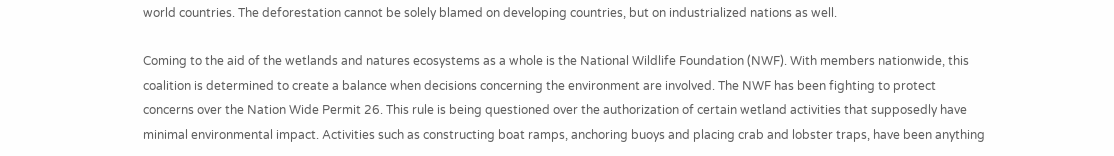world countries. The deforestation cannot be solely blamed on developing countries, but on industrialized nations as well.

Coming to the aid of the wetlands and natures ecosystems as a whole is the National Wildlife Foundation (NWF). With members nationwide, this coalition is determined to create a balance when decisions concerning the environment are involved. The NWF has been fighting to protect concerns over the Nation Wide Permit 26. This rule is being questioned over the authorization of certain wetland activities that supposedly have minimal environmental impact. Activities such as constructing boat ramps, anchoring buoys and placing crab and lobster traps, have been anything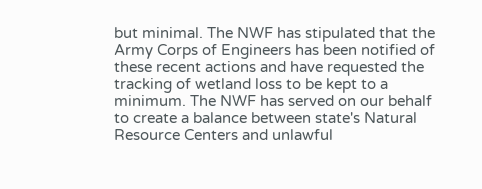but minimal. The NWF has stipulated that the Army Corps of Engineers has been notified of these recent actions and have requested the tracking of wetland loss to be kept to a minimum. The NWF has served on our behalf to create a balance between state's Natural Resource Centers and unlawful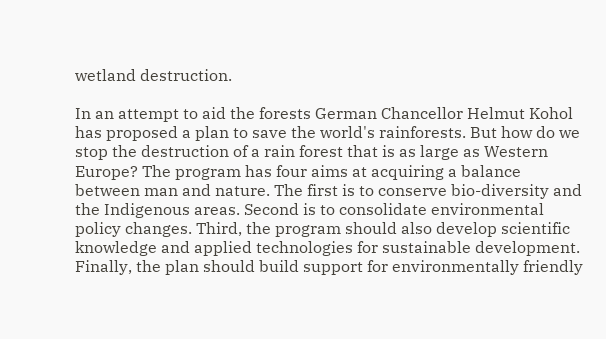wetland destruction.

In an attempt to aid the forests German Chancellor Helmut Kohol has proposed a plan to save the world's rainforests. But how do we stop the destruction of a rain forest that is as large as Western Europe? The program has four aims at acquiring a balance between man and nature. The first is to conserve bio-diversity and the Indigenous areas. Second is to consolidate environmental policy changes. Third, the program should also develop scientific knowledge and applied technologies for sustainable development. Finally, the plan should build support for environmentally friendly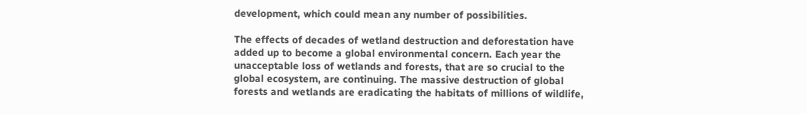development, which could mean any number of possibilities.

The effects of decades of wetland destruction and deforestation have added up to become a global environmental concern. Each year the unacceptable loss of wetlands and forests, that are so crucial to the global ecosystem, are continuing. The massive destruction of global forests and wetlands are eradicating the habitats of millions of wildlife,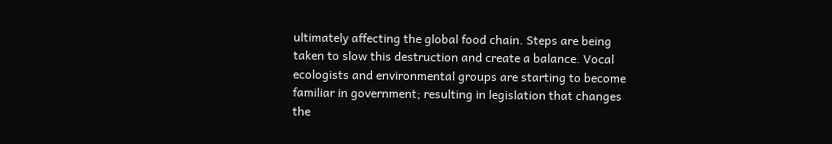ultimately affecting the global food chain. Steps are being taken to slow this destruction and create a balance. Vocal ecologists and environmental groups are starting to become familiar in government; resulting in legislation that changes the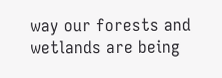way our forests and wetlands are being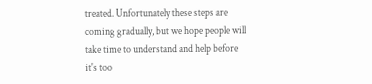treated. Unfortunately these steps are coming gradually, but we hope people will take time to understand and help before it's too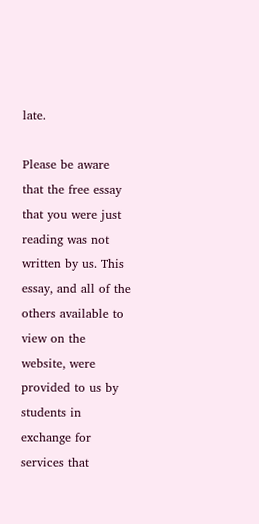late.

Please be aware that the free essay that you were just reading was not written by us. This essay, and all of the others available to view on the website, were provided to us by students in exchange for services that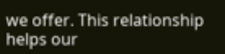we offer. This relationship helps our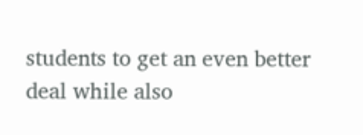students to get an even better deal while also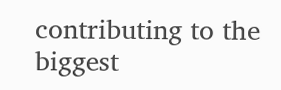contributing to the biggest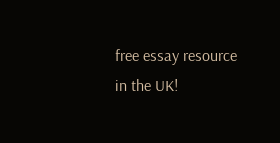free essay resource in the UK!